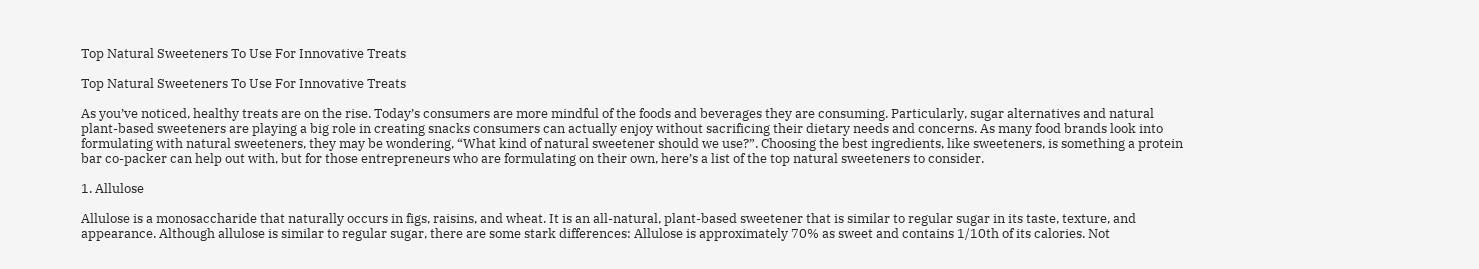Top Natural Sweeteners To Use For Innovative Treats

Top Natural Sweeteners To Use For Innovative Treats

As you’ve noticed, healthy treats are on the rise. Today’s consumers are more mindful of the foods and beverages they are consuming. Particularly, sugar alternatives and natural plant-based sweeteners are playing a big role in creating snacks consumers can actually enjoy without sacrificing their dietary needs and concerns. As many food brands look into formulating with natural sweeteners, they may be wondering, “What kind of natural sweetener should we use?”. Choosing the best ingredients, like sweeteners, is something a protein bar co-packer can help out with, but for those entrepreneurs who are formulating on their own, here’s a list of the top natural sweeteners to consider.

1. Allulose

Allulose is a monosaccharide that naturally occurs in figs, raisins, and wheat. It is an all-natural, plant-based sweetener that is similar to regular sugar in its taste, texture, and appearance. Although allulose is similar to regular sugar, there are some stark differences: Allulose is approximately 70% as sweet and contains 1/10th of its calories. Not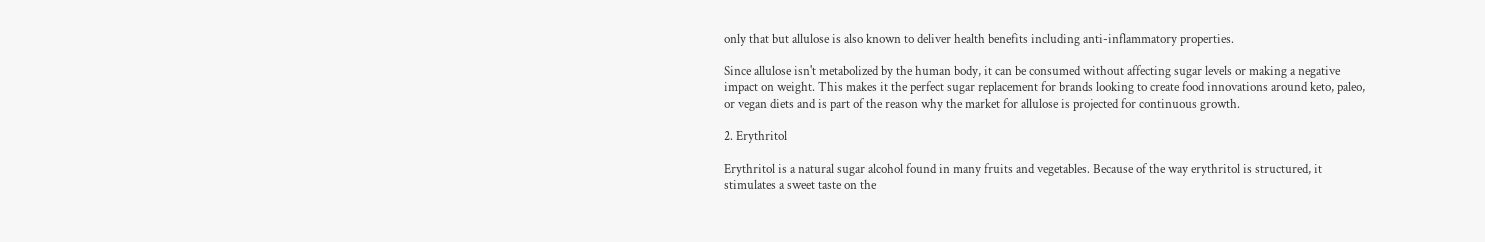only that but allulose is also known to deliver health benefits including anti-inflammatory properties.

Since allulose isn't metabolized by the human body, it can be consumed without affecting sugar levels or making a negative impact on weight. This makes it the perfect sugar replacement for brands looking to create food innovations around keto, paleo, or vegan diets and is part of the reason why the market for allulose is projected for continuous growth.

2. Erythritol

Erythritol is a natural sugar alcohol found in many fruits and vegetables. Because of the way erythritol is structured, it stimulates a sweet taste on the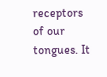receptors of our tongues. It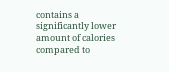contains a significantly lower amount of calories compared to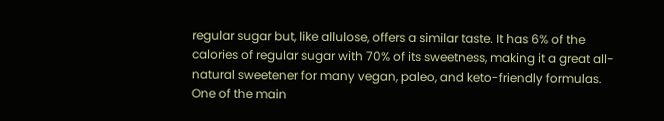regular sugar but, like allulose, offers a similar taste. It has 6% of the calories of regular sugar with 70% of its sweetness, making it a great all-natural sweetener for many vegan, paleo, and keto-friendly formulas. One of the main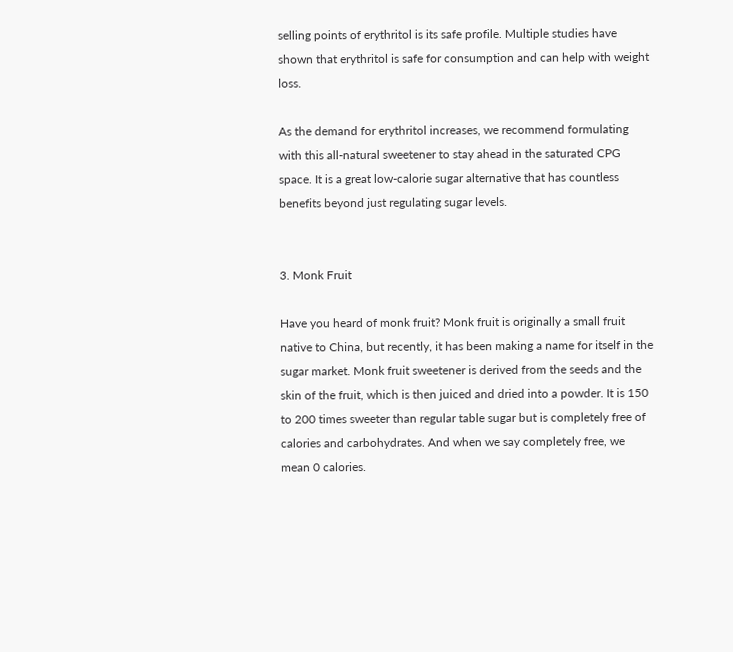selling points of erythritol is its safe profile. Multiple studies have shown that erythritol is safe for consumption and can help with weight loss.

As the demand for erythritol increases, we recommend formulating with this all-natural sweetener to stay ahead in the saturated CPG space. It is a great low-calorie sugar alternative that has countless benefits beyond just regulating sugar levels.


3. Monk Fruit

Have you heard of monk fruit? Monk fruit is originally a small fruit native to China, but recently, it has been making a name for itself in the sugar market. Monk fruit sweetener is derived from the seeds and the skin of the fruit, which is then juiced and dried into a powder. It is 150 to 200 times sweeter than regular table sugar but is completely free of calories and carbohydrates. And when we say completely free, we mean 0 calories.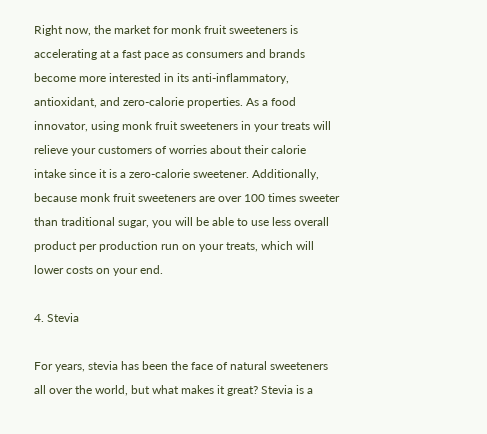Right now, the market for monk fruit sweeteners is accelerating at a fast pace as consumers and brands become more interested in its anti-inflammatory, antioxidant, and zero-calorie properties. As a food innovator, using monk fruit sweeteners in your treats will relieve your customers of worries about their calorie intake since it is a zero-calorie sweetener. Additionally, because monk fruit sweeteners are over 100 times sweeter than traditional sugar, you will be able to use less overall product per production run on your treats, which will lower costs on your end.

4. Stevia

For years, stevia has been the face of natural sweeteners all over the world, but what makes it great? Stevia is a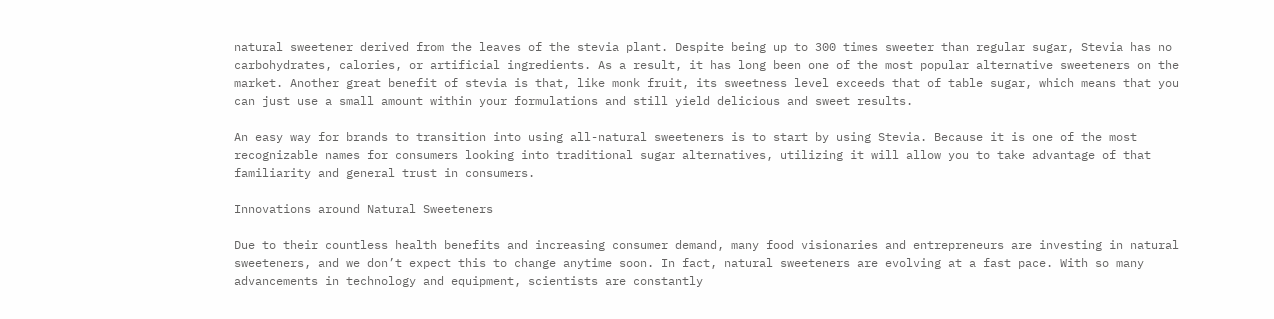natural sweetener derived from the leaves of the stevia plant. Despite being up to 300 times sweeter than regular sugar, Stevia has no carbohydrates, calories, or artificial ingredients. As a result, it has long been one of the most popular alternative sweeteners on the market. Another great benefit of stevia is that, like monk fruit, its sweetness level exceeds that of table sugar, which means that you can just use a small amount within your formulations and still yield delicious and sweet results.

An easy way for brands to transition into using all-natural sweeteners is to start by using Stevia. Because it is one of the most recognizable names for consumers looking into traditional sugar alternatives, utilizing it will allow you to take advantage of that familiarity and general trust in consumers.

Innovations around Natural Sweeteners

Due to their countless health benefits and increasing consumer demand, many food visionaries and entrepreneurs are investing in natural sweeteners, and we don’t expect this to change anytime soon. In fact, natural sweeteners are evolving at a fast pace. With so many advancements in technology and equipment, scientists are constantly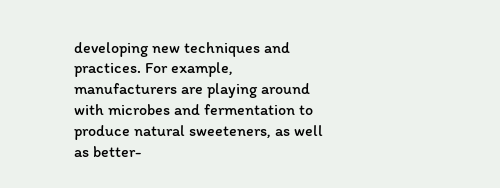developing new techniques and practices. For example, manufacturers are playing around with microbes and fermentation to produce natural sweeteners, as well as better-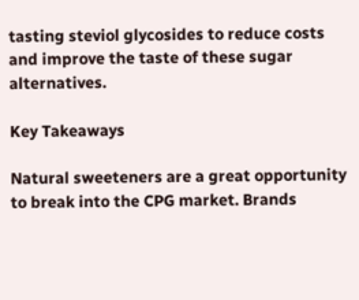tasting steviol glycosides to reduce costs and improve the taste of these sugar alternatives.

Key Takeaways

Natural sweeteners are a great opportunity to break into the CPG market. Brands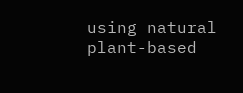using natural plant-based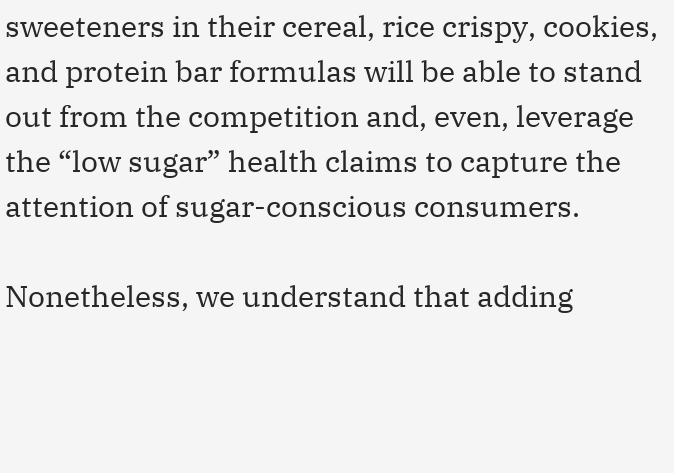sweeteners in their cereal, rice crispy, cookies, and protein bar formulas will be able to stand out from the competition and, even, leverage the “low sugar” health claims to capture the attention of sugar-conscious consumers.

Nonetheless, we understand that adding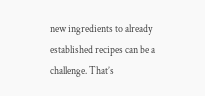new ingredients to already established recipes can be a challenge. That’s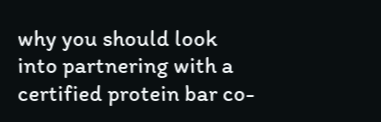why you should look into partnering with a certified protein bar co-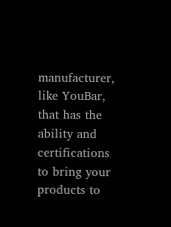manufacturer, like YouBar, that has the ability and certifications to bring your products to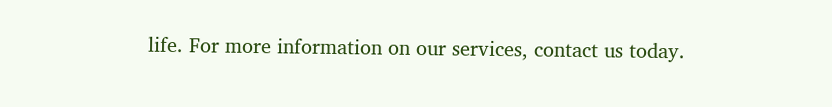life. For more information on our services, contact us today.